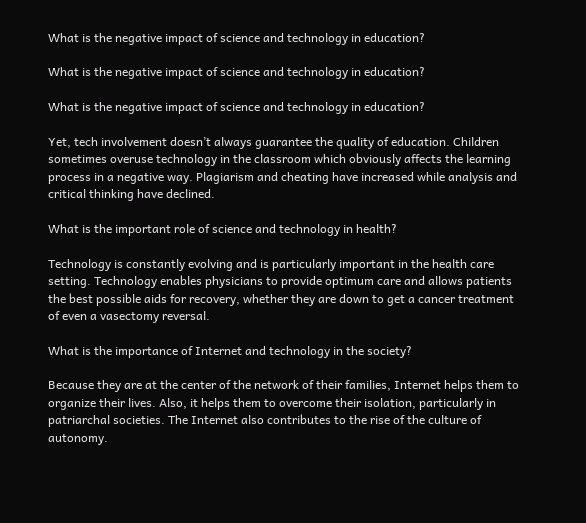What is the negative impact of science and technology in education?

What is the negative impact of science and technology in education?

What is the negative impact of science and technology in education?

Yet, tech involvement doesn’t always guarantee the quality of education. Children sometimes overuse technology in the classroom which obviously affects the learning process in a negative way. Plagiarism and cheating have increased while analysis and critical thinking have declined.

What is the important role of science and technology in health?

Technology is constantly evolving and is particularly important in the health care setting. Technology enables physicians to provide optimum care and allows patients the best possible aids for recovery, whether they are down to get a cancer treatment of even a vasectomy reversal.

What is the importance of Internet and technology in the society?

Because they are at the center of the network of their families, Internet helps them to organize their lives. Also, it helps them to overcome their isolation, particularly in patriarchal societies. The Internet also contributes to the rise of the culture of autonomy.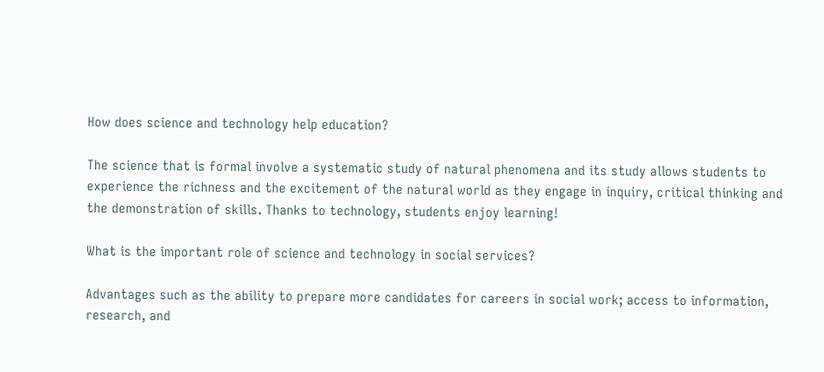How does science and technology help education?

The science that is formal involve a systematic study of natural phenomena and its study allows students to experience the richness and the excitement of the natural world as they engage in inquiry, critical thinking and the demonstration of skills. Thanks to technology, students enjoy learning!

What is the important role of science and technology in social services?

Advantages such as the ability to prepare more candidates for careers in social work; access to information, research, and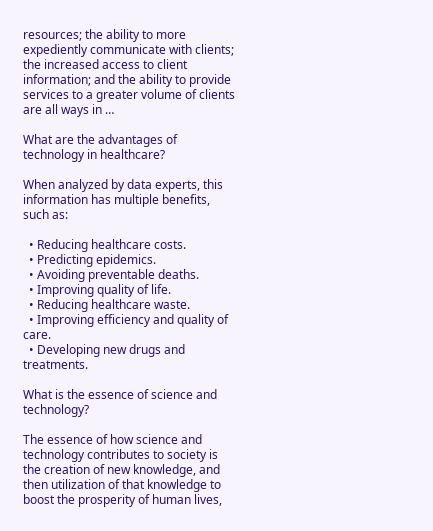resources; the ability to more expediently communicate with clients; the increased access to client information; and the ability to provide services to a greater volume of clients are all ways in …

What are the advantages of technology in healthcare?

When analyzed by data experts, this information has multiple benefits, such as:

  • Reducing healthcare costs.
  • Predicting epidemics.
  • Avoiding preventable deaths.
  • Improving quality of life.
  • Reducing healthcare waste.
  • Improving efficiency and quality of care.
  • Developing new drugs and treatments.

What is the essence of science and technology?

The essence of how science and technology contributes to society is the creation of new knowledge, and then utilization of that knowledge to boost the prosperity of human lives,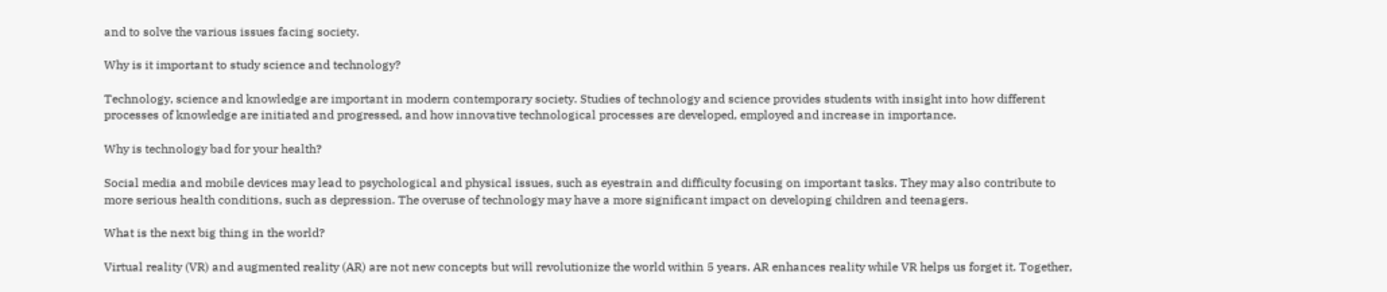and to solve the various issues facing society.

Why is it important to study science and technology?

Technology, science and knowledge are important in modern contemporary society. Studies of technology and science provides students with insight into how different processes of knowledge are initiated and progressed, and how innovative technological processes are developed, employed and increase in importance.

Why is technology bad for your health?

Social media and mobile devices may lead to psychological and physical issues, such as eyestrain and difficulty focusing on important tasks. They may also contribute to more serious health conditions, such as depression. The overuse of technology may have a more significant impact on developing children and teenagers.

What is the next big thing in the world?

Virtual reality (VR) and augmented reality (AR) are not new concepts but will revolutionize the world within 5 years. AR enhances reality while VR helps us forget it. Together,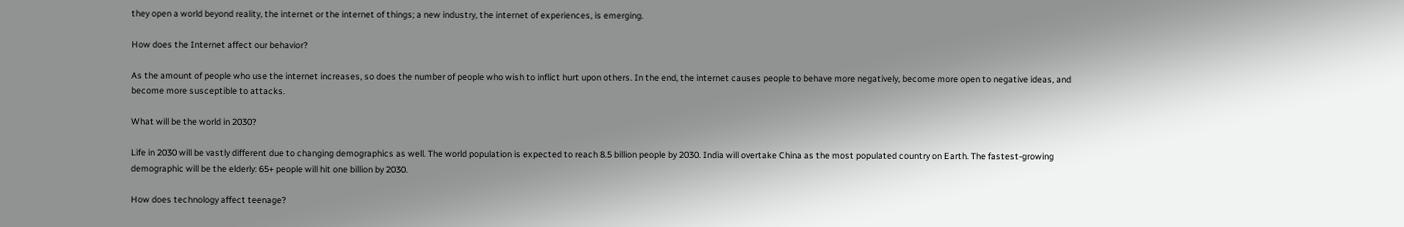they open a world beyond reality, the internet or the internet of things; a new industry, the internet of experiences, is emerging.

How does the Internet affect our behavior?

As the amount of people who use the internet increases, so does the number of people who wish to inflict hurt upon others. In the end, the internet causes people to behave more negatively, become more open to negative ideas, and become more susceptible to attacks.

What will be the world in 2030?

Life in 2030 will be vastly different due to changing demographics as well. The world population is expected to reach 8.5 billion people by 2030. India will overtake China as the most populated country on Earth. The fastest-growing demographic will be the elderly: 65+ people will hit one billion by 2030.

How does technology affect teenage?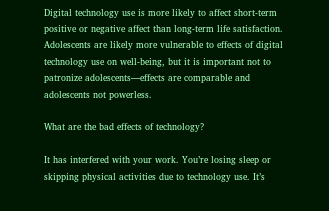Digital technology use is more likely to affect short-term positive or negative affect than long-term life satisfaction. Adolescents are likely more vulnerable to effects of digital technology use on well-being, but it is important not to patronize adolescents—effects are comparable and adolescents not powerless.

What are the bad effects of technology?

It has interfered with your work. You’re losing sleep or skipping physical activities due to technology use. It’s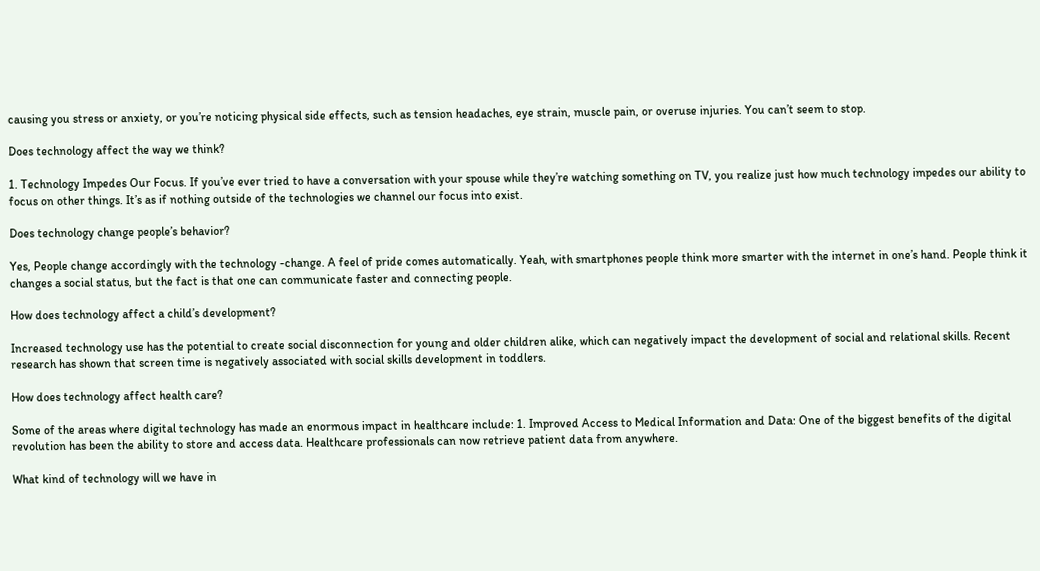causing you stress or anxiety, or you’re noticing physical side effects, such as tension headaches, eye strain, muscle pain, or overuse injuries. You can’t seem to stop.

Does technology affect the way we think?

1. Technology Impedes Our Focus. If you’ve ever tried to have a conversation with your spouse while they’re watching something on TV, you realize just how much technology impedes our ability to focus on other things. It’s as if nothing outside of the technologies we channel our focus into exist.

Does technology change people’s behavior?

Yes, People change accordingly with the technology -change. A feel of pride comes automatically. Yeah, with smartphones people think more smarter with the internet in one’s hand. People think it changes a social status, but the fact is that one can communicate faster and connecting people.

How does technology affect a child’s development?

Increased technology use has the potential to create social disconnection for young and older children alike, which can negatively impact the development of social and relational skills. Recent research has shown that screen time is negatively associated with social skills development in toddlers.

How does technology affect health care?

Some of the areas where digital technology has made an enormous impact in healthcare include: 1. Improved Access to Medical Information and Data: One of the biggest benefits of the digital revolution has been the ability to store and access data. Healthcare professionals can now retrieve patient data from anywhere.

What kind of technology will we have in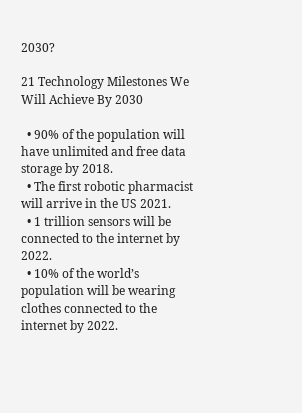2030?

21 Technology Milestones We Will Achieve By 2030

  • 90% of the population will have unlimited and free data storage by 2018.
  • The first robotic pharmacist will arrive in the US 2021.
  • 1 trillion sensors will be connected to the internet by 2022.
  • 10% of the world’s population will be wearing clothes connected to the internet by 2022.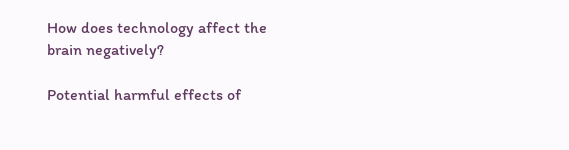How does technology affect the brain negatively?

Potential harmful effects of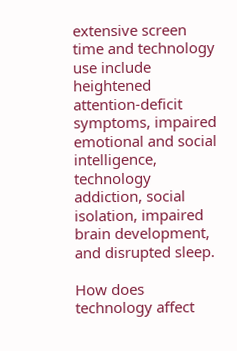extensive screen time and technology use include heightened attention-deficit symptoms, impaired emotional and social intelligence, technology addiction, social isolation, impaired brain development, and disrupted sleep.

How does technology affect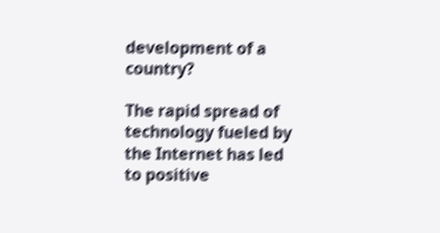development of a country?

The rapid spread of technology fueled by the Internet has led to positive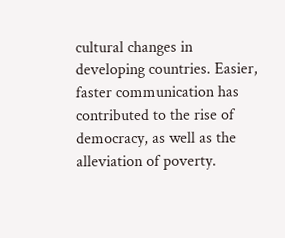cultural changes in developing countries. Easier, faster communication has contributed to the rise of democracy, as well as the alleviation of poverty.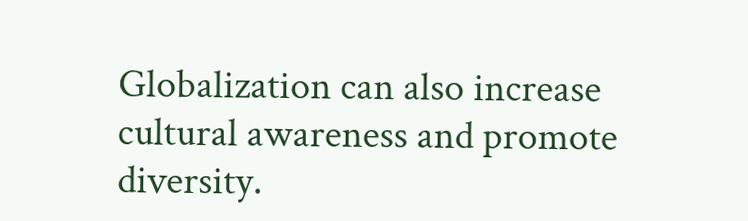Globalization can also increase cultural awareness and promote diversity.